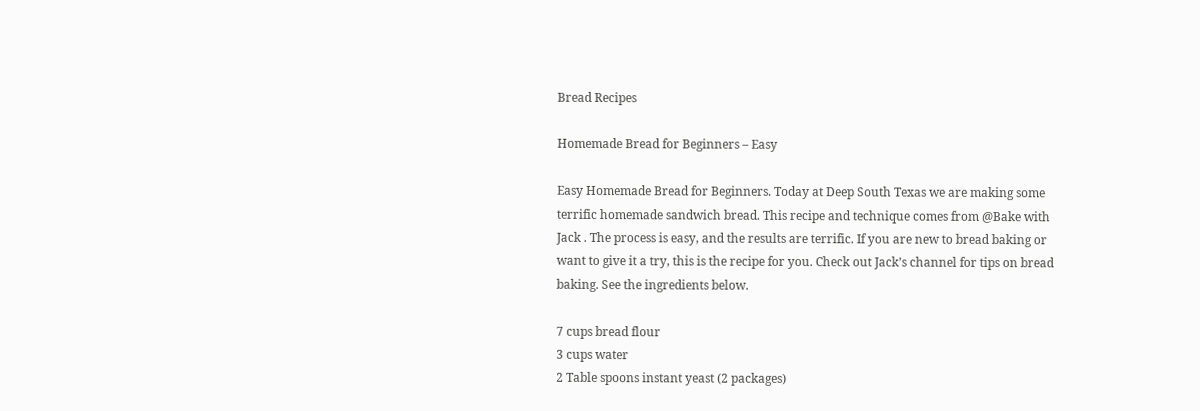Bread Recipes

Homemade Bread for Beginners – Easy

Easy Homemade Bread for Beginners. Today at Deep South Texas we are making some terrific homemade sandwich bread. This recipe and technique comes from @Bake with Jack . The process is easy, and the results are terrific. If you are new to bread baking or want to give it a try, this is the recipe for you. Check out Jack’s channel for tips on bread baking. See the ingredients below.

7 cups bread flour
3 cups water
2 Table spoons instant yeast (2 packages)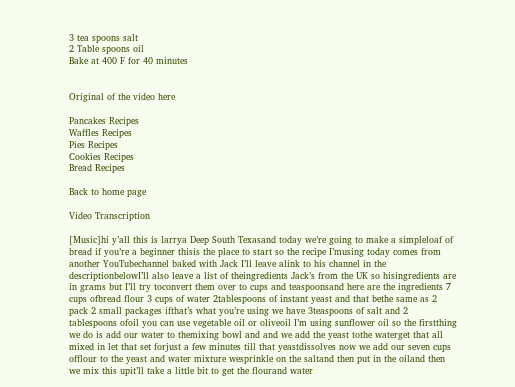3 tea spoons salt
2 Table spoons oil
Bake at 400 F for 40 minutes


Original of the video here

Pancakes Recipes
Waffles Recipes
Pies Recipes
Cookies Recipes
Bread Recipes

Back to home page

Video Transcription

[Music]hi y’all this is larrya Deep South Texasand today we’re going to make a simpleloaf of bread if you’re a beginner thisis the place to start so the recipe I’musing today comes from another YouTubechannel baked with Jack I’ll leave alink to his channel in the descriptionbelowI’ll also leave a list of theingredients Jack’s from the UK so hisingredients are in grams but I’ll try toconvert them over to cups and teaspoonsand here are the ingredients 7 cups ofbread flour 3 cups of water 2tablespoons of instant yeast and that bethe same as 2 pack 2 small packages ifthat’s what you’re using we have 3teaspoons of salt and 2 tablespoons ofoil you can use vegetable oil or oliveoil I’m using sunflower oil so the firstthing we do is add our water to themixing bowl and and we add the yeast tothe waterget that all mixed in let that set forjust a few minutes till that yeastdissolves now we add our seven cups offlour to the yeast and water mixture wesprinkle on the saltand then put in the oiland then we mix this upit’ll take a little bit to get the flourand water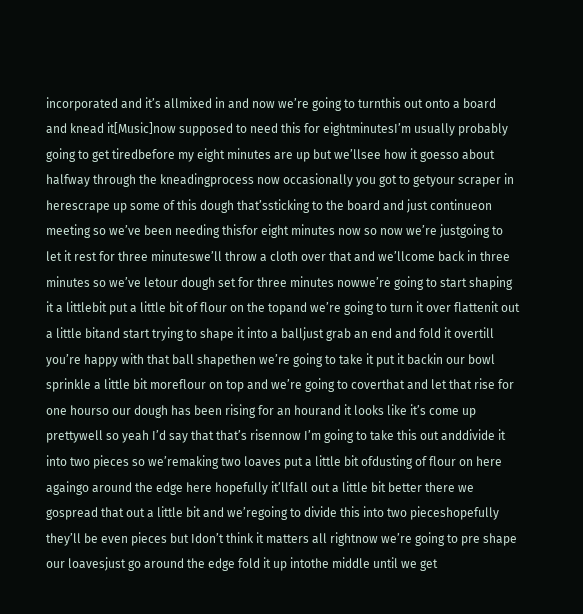incorporated and it’s allmixed in and now we’re going to turnthis out onto a board and knead it[Music]now supposed to need this for eightminutesI’m usually probably going to get tiredbefore my eight minutes are up but we’llsee how it goesso about halfway through the kneadingprocess now occasionally you got to getyour scraper in herescrape up some of this dough that’ssticking to the board and just continueon meeting so we’ve been needing thisfor eight minutes now so now we’re justgoing to let it rest for three minuteswe’ll throw a cloth over that and we’llcome back in three minutes so we’ve letour dough set for three minutes nowwe’re going to start shaping it a littlebit put a little bit of flour on the topand we’re going to turn it over flattenit out a little bitand start trying to shape it into a balljust grab an end and fold it overtill you’re happy with that ball shapethen we’re going to take it put it backin our bowl sprinkle a little bit moreflour on top and we’re going to coverthat and let that rise for one hourso our dough has been rising for an hourand it looks like it’s come up prettywell so yeah I’d say that that’s risennow I’m going to take this out anddivide it into two pieces so we’remaking two loaves put a little bit ofdusting of flour on here againgo around the edge here hopefully it’llfall out a little bit better there we gospread that out a little bit and we’regoing to divide this into two pieceshopefully they’ll be even pieces but Idon’t think it matters all rightnow we’re going to pre shape our loavesjust go around the edge fold it up intothe middle until we get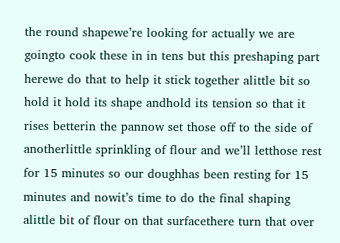the round shapewe’re looking for actually we are goingto cook these in in tens but this preshaping part herewe do that to help it stick together alittle bit so hold it hold its shape andhold its tension so that it rises betterin the pannow set those off to the side of anotherlittle sprinkling of flour and we’ll letthose rest for 15 minutes so our doughhas been resting for 15 minutes and nowit’s time to do the final shaping alittle bit of flour on that surfacethere turn that over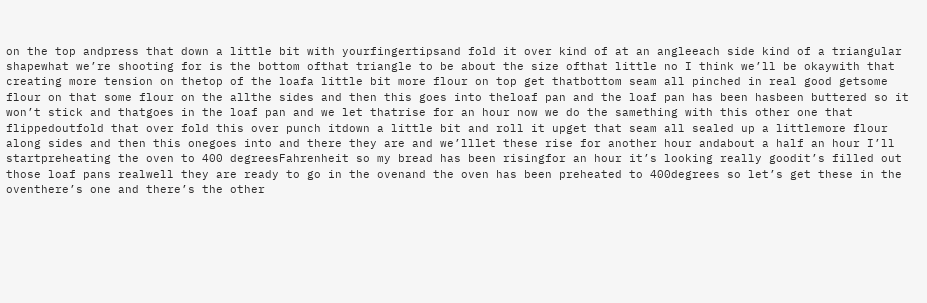on the top andpress that down a little bit with yourfingertipsand fold it over kind of at an angleeach side kind of a triangular shapewhat we’re shooting for is the bottom ofthat triangle to be about the size ofthat little no I think we’ll be okaywith that creating more tension on thetop of the loafa little bit more flour on top get thatbottom seam all pinched in real good getsome flour on that some flour on the allthe sides and then this goes into theloaf pan and the loaf pan has been hasbeen buttered so it won’t stick and thatgoes in the loaf pan and we let thatrise for an hour now we do the samething with this other one that flippedoutfold that over fold this over punch itdown a little bit and roll it upget that seam all sealed up a littlemore flour along sides and then this onegoes into and there they are and we’lllet these rise for another hour andabout a half an hour I’ll startpreheating the oven to 400 degreesFahrenheit so my bread has been risingfor an hour it’s looking really goodit’s filled out those loaf pans realwell they are ready to go in the ovenand the oven has been preheated to 400degrees so let’s get these in the oventhere’s one and there’s the other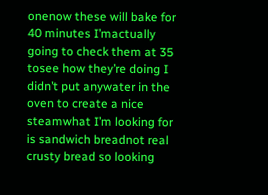onenow these will bake for 40 minutes I’mactually going to check them at 35 tosee how they’re doing I didn’t put anywater in the oven to create a nice steamwhat I’m looking for is sandwich breadnot real crusty bread so looking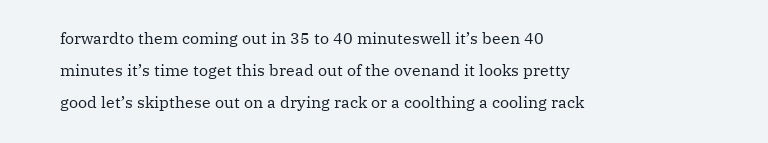forwardto them coming out in 35 to 40 minuteswell it’s been 40 minutes it’s time toget this bread out of the ovenand it looks pretty good let’s skipthese out on a drying rack or a coolthing a cooling rack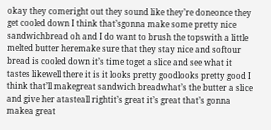okay they comeright out they sound like they’re doneonce they get cooled down I think that’sgonna make some pretty nice sandwichbread oh and I do want to brush the topswith a little melted butter heremake sure that they stay nice and softour bread is cooled down it’s time toget a slice and see what it tastes likewell there it is it looks pretty goodlooks pretty good I think that’ll makegreat sandwich breadwhat’s the butter a slice and give her atasteall rightit’s great it’s great that’s gonna makea great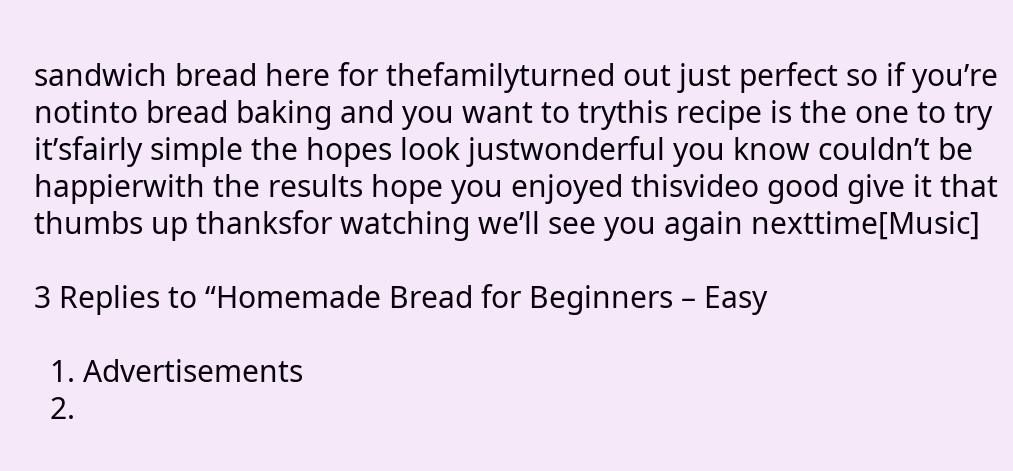sandwich bread here for thefamilyturned out just perfect so if you’re notinto bread baking and you want to trythis recipe is the one to try it’sfairly simple the hopes look justwonderful you know couldn’t be happierwith the results hope you enjoyed thisvideo good give it that thumbs up thanksfor watching we’ll see you again nexttime[Music]

3 Replies to “Homemade Bread for Beginners – Easy

  1. Advertisements
  2.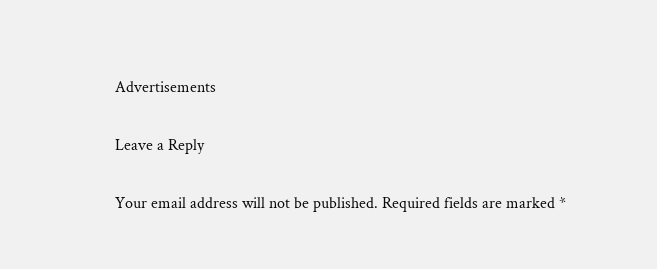Advertisements

Leave a Reply

Your email address will not be published. Required fields are marked *